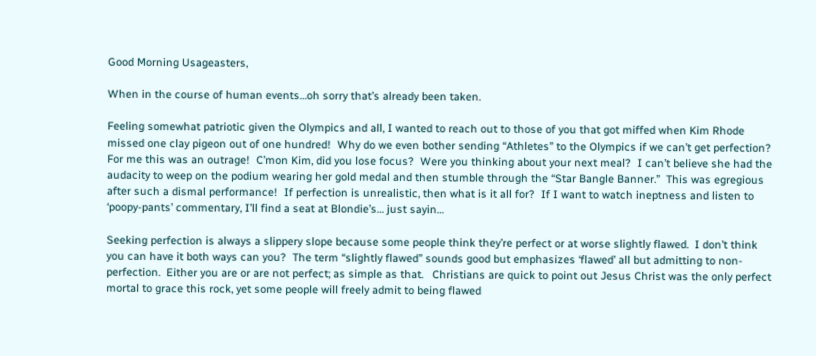Good Morning Usageasters,

When in the course of human events…oh sorry that’s already been taken.

Feeling somewhat patriotic given the Olympics and all, I wanted to reach out to those of you that got miffed when Kim Rhode missed one clay pigeon out of one hundred!  Why do we even bother sending “Athletes” to the Olympics if we can’t get perfection?  For me this was an outrage!  C’mon Kim, did you lose focus?  Were you thinking about your next meal?  I can’t believe she had the audacity to weep on the podium wearing her gold medal and then stumble through the “Star Bangle Banner.”  This was egregious after such a dismal performance!  If perfection is unrealistic, then what is it all for?  If I want to watch ineptness and listen to ‘poopy-pants’ commentary, I’ll find a seat at Blondie’s… just sayin…

Seeking perfection is always a slippery slope because some people think they’re perfect or at worse slightly flawed.  I don’t think you can have it both ways can you?  The term “slightly flawed” sounds good but emphasizes ‘flawed’ all but admitting to non-perfection.  Either you are or are not perfect; as simple as that.   Christians are quick to point out Jesus Christ was the only perfect mortal to grace this rock, yet some people will freely admit to being flawed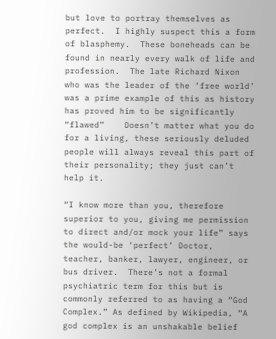but love to portray themselves as perfect.  I highly suspect this a form of blasphemy.  These boneheads can be found in nearly every walk of life and profession.  The late Richard Nixon who was the leader of the ‘free world’ was a prime example of this as history has proved him to be significantly “flawed”    Doesn’t matter what you do for a living, these seriously deluded people will always reveal this part of their personality; they just can’t help it.

“I know more than you, therefore superior to you, giving me permission to direct and/or mock your life” says the would-be ‘perfect’ Doctor, teacher, banker, lawyer, engineer, or bus driver.  There’s not a formal psychiatric term for this but is commonly referred to as having a “God Complex.” As defined by Wikipedia, “A god complex is an unshakable belief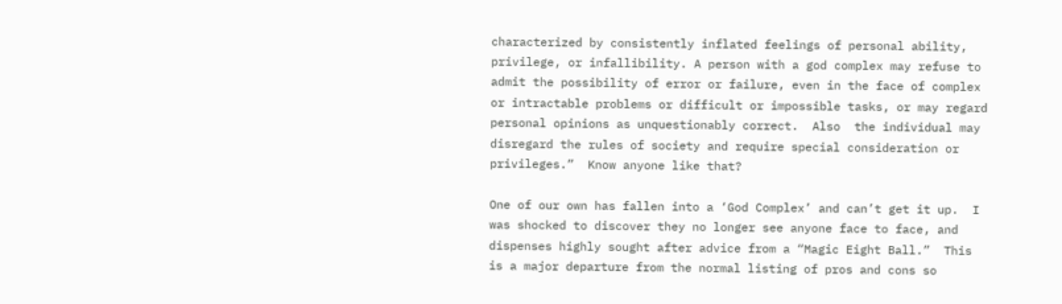characterized by consistently inflated feelings of personal ability, privilege, or infallibility. A person with a god complex may refuse to admit the possibility of error or failure, even in the face of complex or intractable problems or difficult or impossible tasks, or may regard personal opinions as unquestionably correct.  Also  the individual may disregard the rules of society and require special consideration or privileges.”  Know anyone like that?

One of our own has fallen into a ‘God Complex’ and can’t get it up.  I was shocked to discover they no longer see anyone face to face, and dispenses highly sought after advice from a “Magic Eight Ball.”  This is a major departure from the normal listing of pros and cons so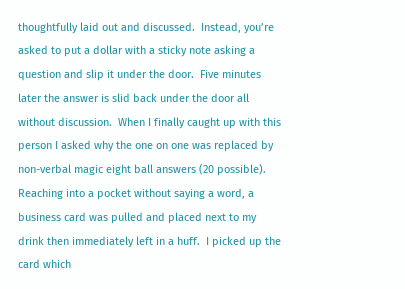thoughtfully laid out and discussed.  Instead, you’re asked to put a dollar with a sticky note asking a question and slip it under the door.  Five minutes later the answer is slid back under the door all without discussion.  When I finally caught up with this person I asked why the one on one was replaced by non-verbal magic eight ball answers (20 possible).  Reaching into a pocket without saying a word, a business card was pulled and placed next to my drink then immediately left in a huff.  I picked up the card which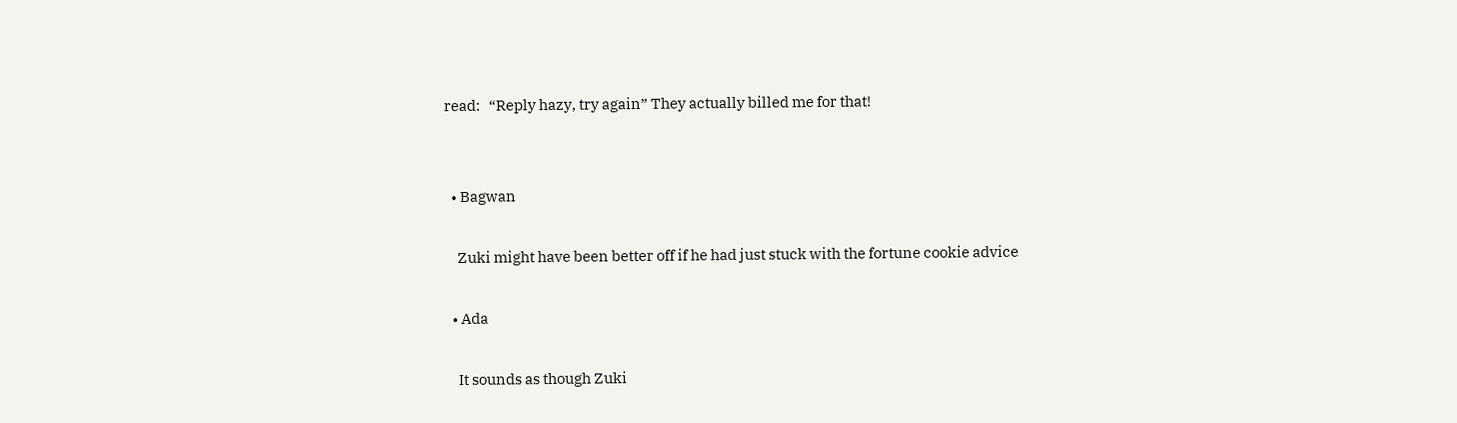read:   “Reply hazy, try again” They actually billed me for that!


  • Bagwan

    Zuki might have been better off if he had just stuck with the fortune cookie advice

  • Ada

    It sounds as though Zuki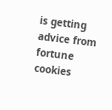is getting advice from fortune cookies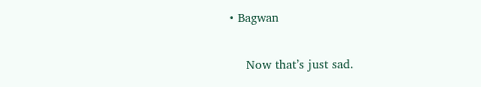• Bagwan

    Now that’s just sad.